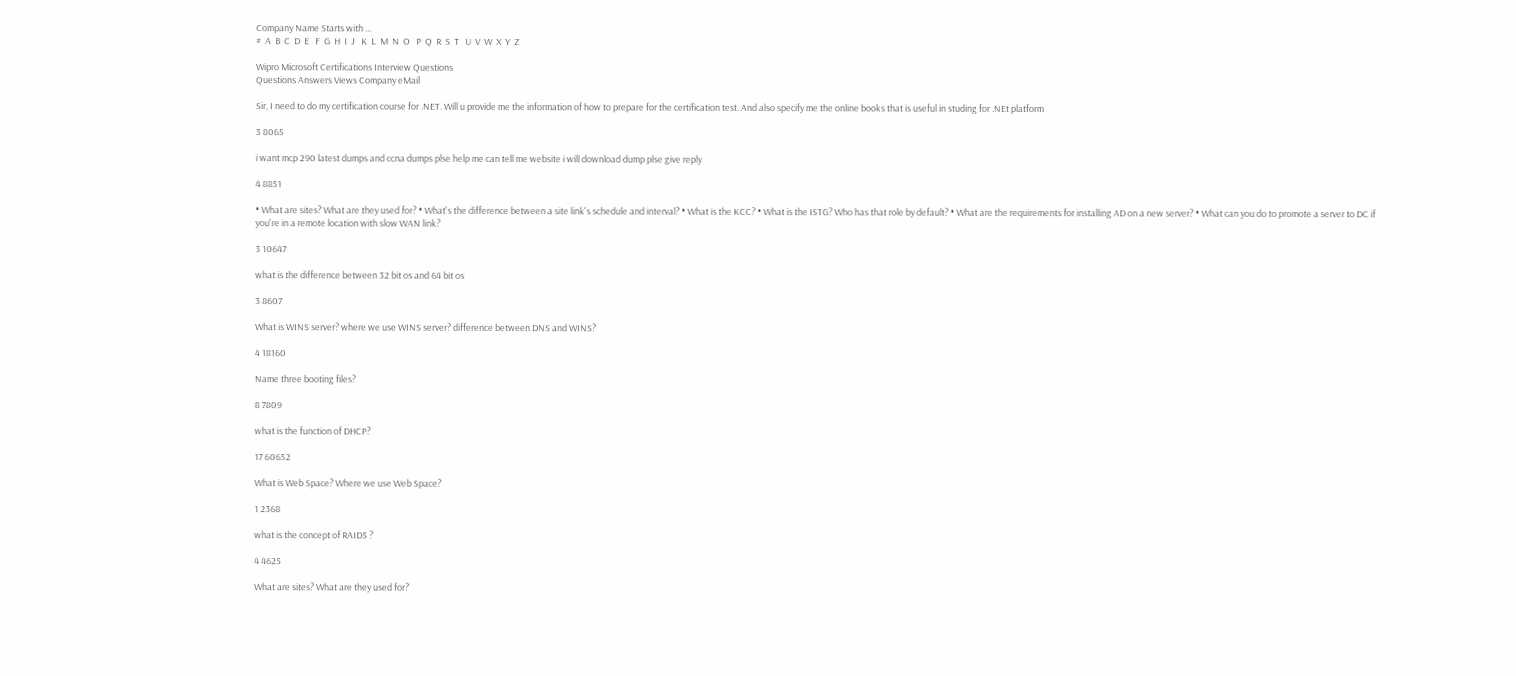Company Name Starts with ...
#  A  B  C  D  E   F  G  H  I  J   K  L  M  N  O   P  Q  R  S  T   U  V  W  X  Y  Z

Wipro Microsoft Certifications Interview Questions
Questions Answers Views Company eMail

Sir, I need to do my certification course for .NET. Will u provide me the information of how to prepare for the certification test. And also specify me the online books that is useful in studing for .NEt platform

3 8065

i want mcp 290 latest dumps and ccna dumps plse help me can tell me website i will download dump plse give reply

4 8851

• What are sites? What are they used for? • What's the difference between a site link's schedule and interval? • What is the KCC? • What is the ISTG? Who has that role by default? • What are the requirements for installing AD on a new server? • What can you do to promote a server to DC if you're in a remote location with slow WAN link?

3 10647

what is the difference between 32 bit os and 64 bit os

3 8607

What is WINS server? where we use WINS server? difference between DNS and WINS?

4 18160

Name three booting files?

8 7809

what is the function of DHCP?

17 60652

What is Web Space? Where we use Web Space?

1 2368

what is the concept of RAID5 ?

4 4625

What are sites? What are they used for?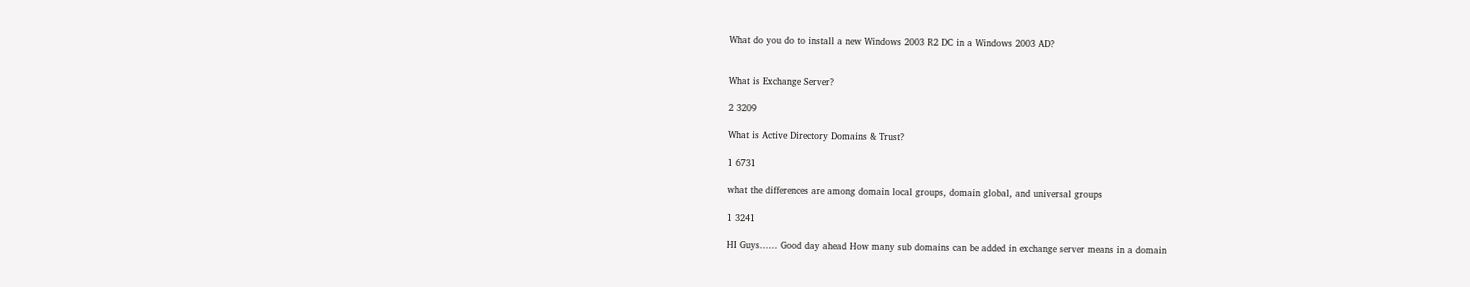What do you do to install a new Windows 2003 R2 DC in a Windows 2003 AD?


What is Exchange Server?

2 3209

What is Active Directory Domains & Trust?

1 6731

what the differences are among domain local groups, domain global, and universal groups

1 3241

HI Guys...... Good day ahead How many sub domains can be added in exchange server means in a domain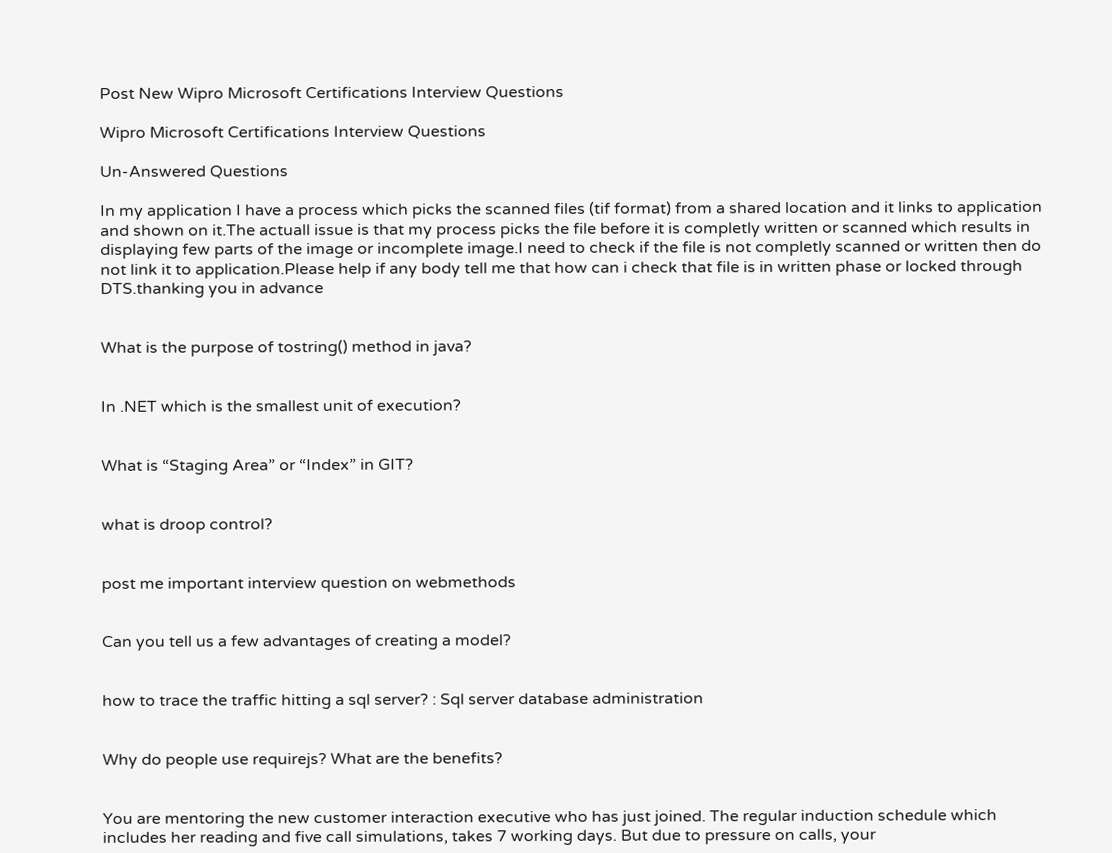Post New Wipro Microsoft Certifications Interview Questions

Wipro Microsoft Certifications Interview Questions

Un-Answered Questions

In my application I have a process which picks the scanned files (tif format) from a shared location and it links to application and shown on it.The actuall issue is that my process picks the file before it is completly written or scanned which results in displaying few parts of the image or incomplete image.I need to check if the file is not completly scanned or written then do not link it to application.Please help if any body tell me that how can i check that file is in written phase or locked through DTS.thanking you in advance


What is the purpose of tostring() method in java?


In .NET which is the smallest unit of execution?


What is “Staging Area” or “Index” in GIT?


what is droop control?


post me important interview question on webmethods


Can you tell us a few advantages of creating a model?


how to trace the traffic hitting a sql server? : Sql server database administration


Why do people use requirejs? What are the benefits?


You are mentoring the new customer interaction executive who has just joined. The regular induction schedule which includes her reading and five call simulations, takes 7 working days. But due to pressure on calls, your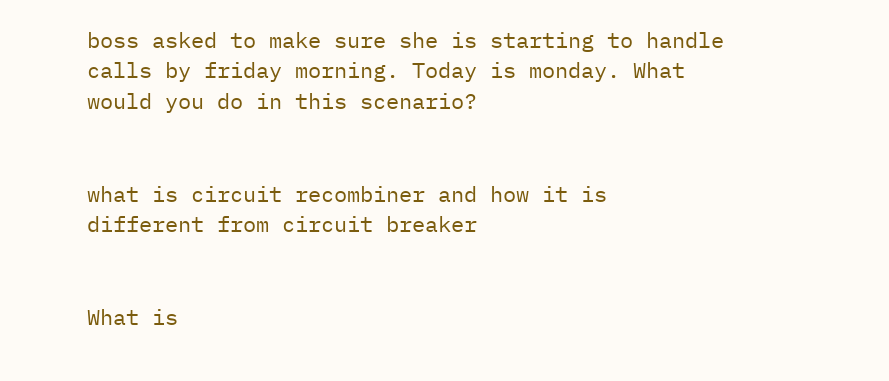boss asked to make sure she is starting to handle calls by friday morning. Today is monday. What would you do in this scenario?


what is circuit recombiner and how it is different from circuit breaker


What is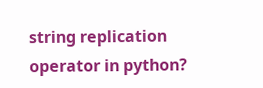string replication operator in python?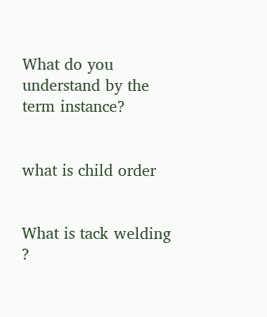What do you understand by the term instance?


what is child order


What is tack welding ?